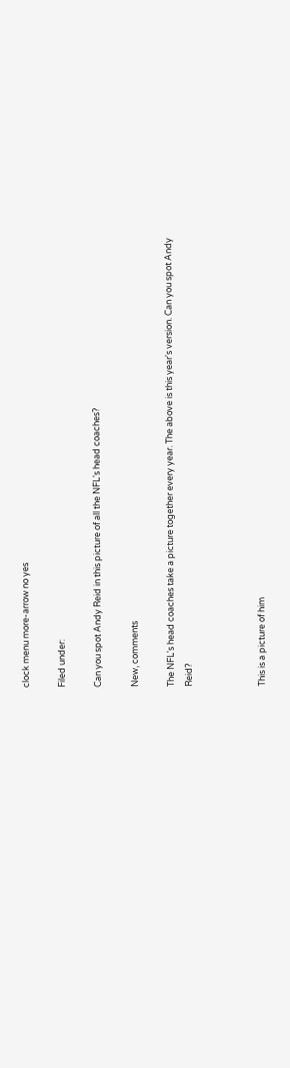clock menu more-arrow no yes

Filed under:

Can you spot Andy Reid in this picture of all the NFL's head coaches?

New, comments

The NFL's head coaches take a picture together every year. The above is this year's version. Can you spot Andy Reid?



This is a picture of him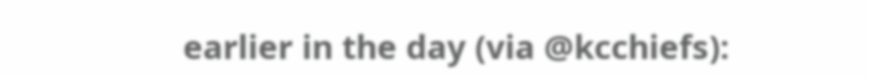earlier in the day (via @kcchiefs):